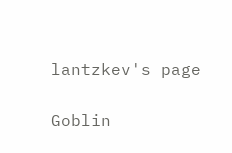lantzkev's page

Goblin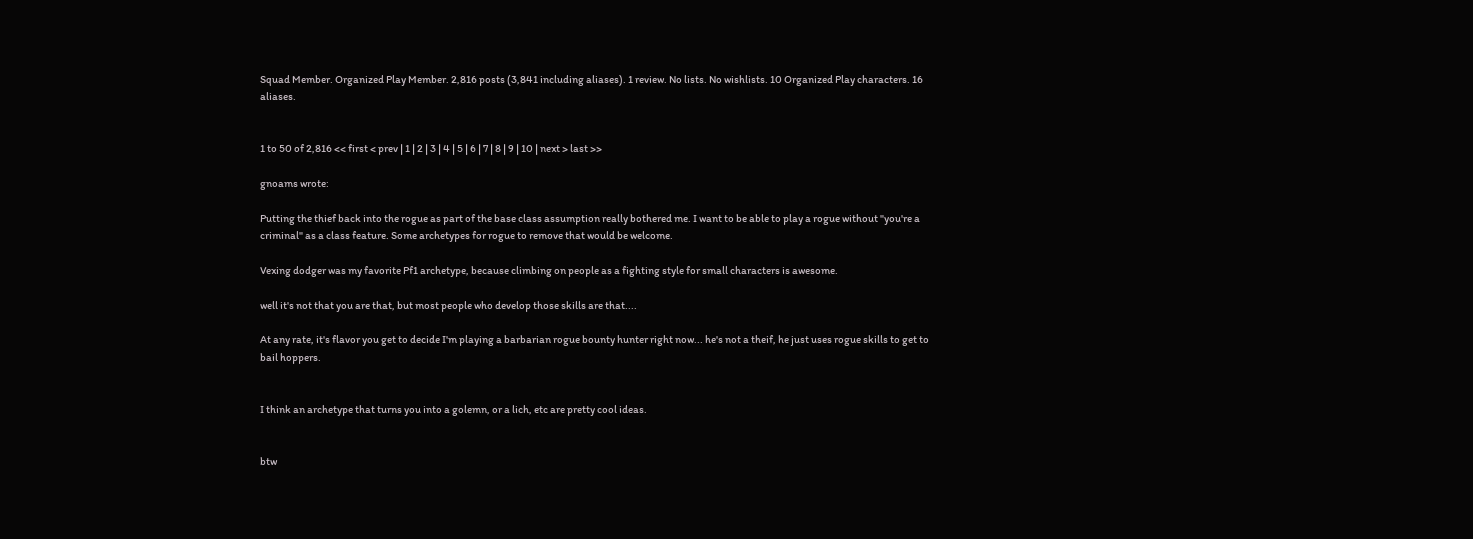Squad Member. Organized Play Member. 2,816 posts (3,841 including aliases). 1 review. No lists. No wishlists. 10 Organized Play characters. 16 aliases.


1 to 50 of 2,816 << first < prev | 1 | 2 | 3 | 4 | 5 | 6 | 7 | 8 | 9 | 10 | next > last >>

gnoams wrote:

Putting the thief back into the rogue as part of the base class assumption really bothered me. I want to be able to play a rogue without "you're a criminal" as a class feature. Some archetypes for rogue to remove that would be welcome.

Vexing dodger was my favorite Pf1 archetype, because climbing on people as a fighting style for small characters is awesome.

well it's not that you are that, but most people who develop those skills are that....

At any rate, it's flavor you get to decide I'm playing a barbarian rogue bounty hunter right now... he's not a theif, he just uses rogue skills to get to bail hoppers.


I think an archetype that turns you into a golemn, or a lich, etc are pretty cool ideas.


btw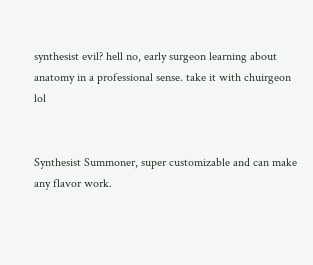synthesist evil? hell no, early surgeon learning about anatomy in a professional sense. take it with chuirgeon lol


Synthesist Summoner, super customizable and can make any flavor work.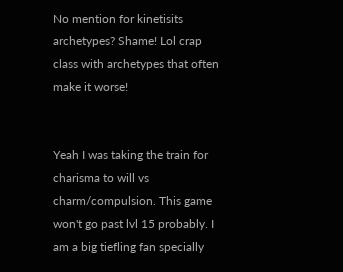No mention for kinetisits archetypes? Shame! Lol crap class with archetypes that often make it worse!


Yeah I was taking the train for charisma to will vs charm/compulsion. This game won't go past lvl 15 probably. I am a big tiefling fan specially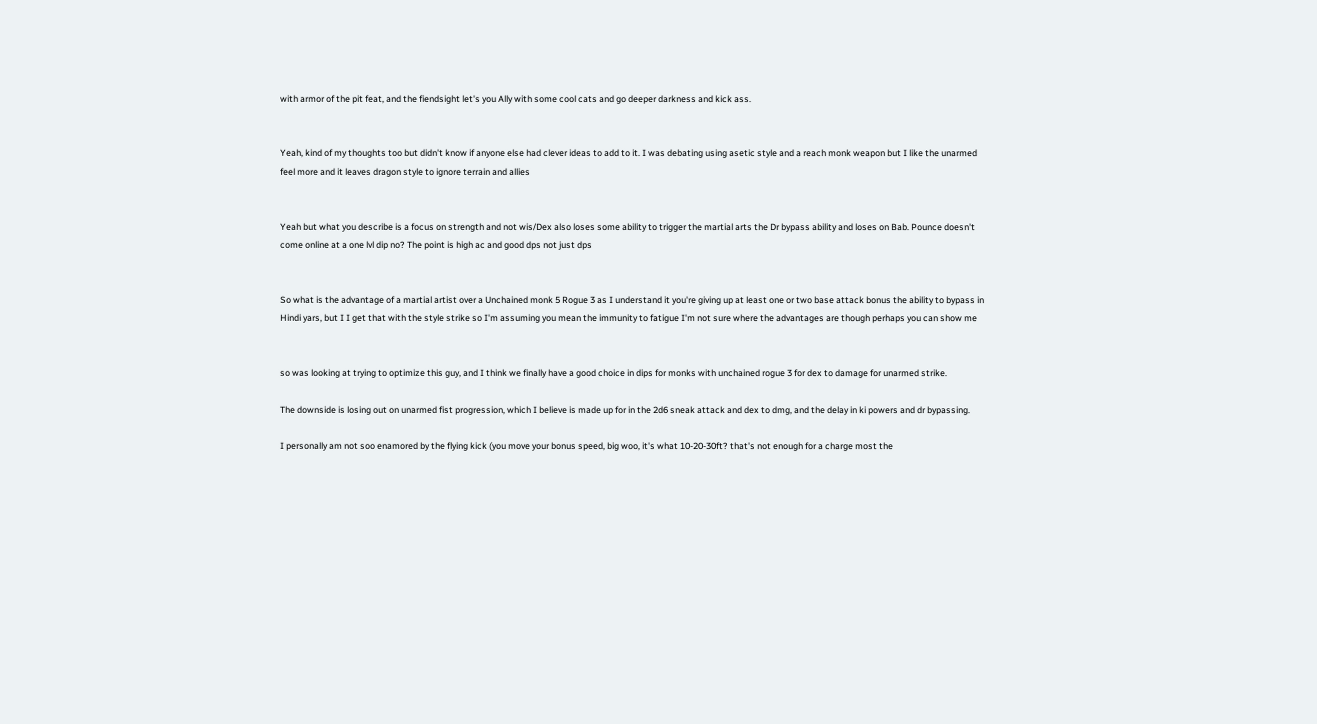with armor of the pit feat, and the fiendsight let's you Ally with some cool cats and go deeper darkness and kick ass.


Yeah, kind of my thoughts too but didn't know if anyone else had clever ideas to add to it. I was debating using asetic style and a reach monk weapon but I like the unarmed feel more and it leaves dragon style to ignore terrain and allies


Yeah but what you describe is a focus on strength and not wis/Dex also loses some ability to trigger the martial arts the Dr bypass ability and loses on Bab. Pounce doesn't come online at a one lvl dip no? The point is high ac and good dps not just dps


So what is the advantage of a martial artist over a Unchained monk 5 Rogue 3 as I understand it you're giving up at least one or two base attack bonus the ability to bypass in Hindi yars, but I I get that with the style strike so I'm assuming you mean the immunity to fatigue I'm not sure where the advantages are though perhaps you can show me


so was looking at trying to optimize this guy, and I think we finally have a good choice in dips for monks with unchained rogue 3 for dex to damage for unarmed strike.

The downside is losing out on unarmed fist progression, which I believe is made up for in the 2d6 sneak attack and dex to dmg, and the delay in ki powers and dr bypassing.

I personally am not soo enamored by the flying kick (you move your bonus speed, big woo, it's what 10-20-30ft? that's not enough for a charge most the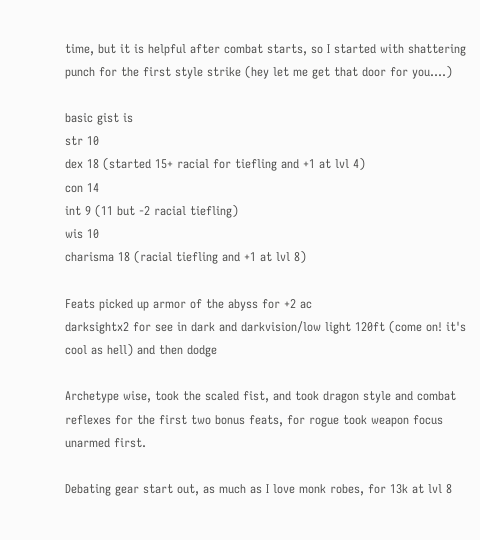time, but it is helpful after combat starts, so I started with shattering punch for the first style strike (hey let me get that door for you....)

basic gist is
str 10
dex 18 (started 15+ racial for tiefling and +1 at lvl 4)
con 14
int 9 (11 but -2 racial tiefling)
wis 10
charisma 18 (racial tiefling and +1 at lvl 8)

Feats picked up armor of the abyss for +2 ac
darksightx2 for see in dark and darkvision/low light 120ft (come on! it's cool as hell) and then dodge

Archetype wise, took the scaled fist, and took dragon style and combat reflexes for the first two bonus feats, for rogue took weapon focus unarmed first.

Debating gear start out, as much as I love monk robes, for 13k at lvl 8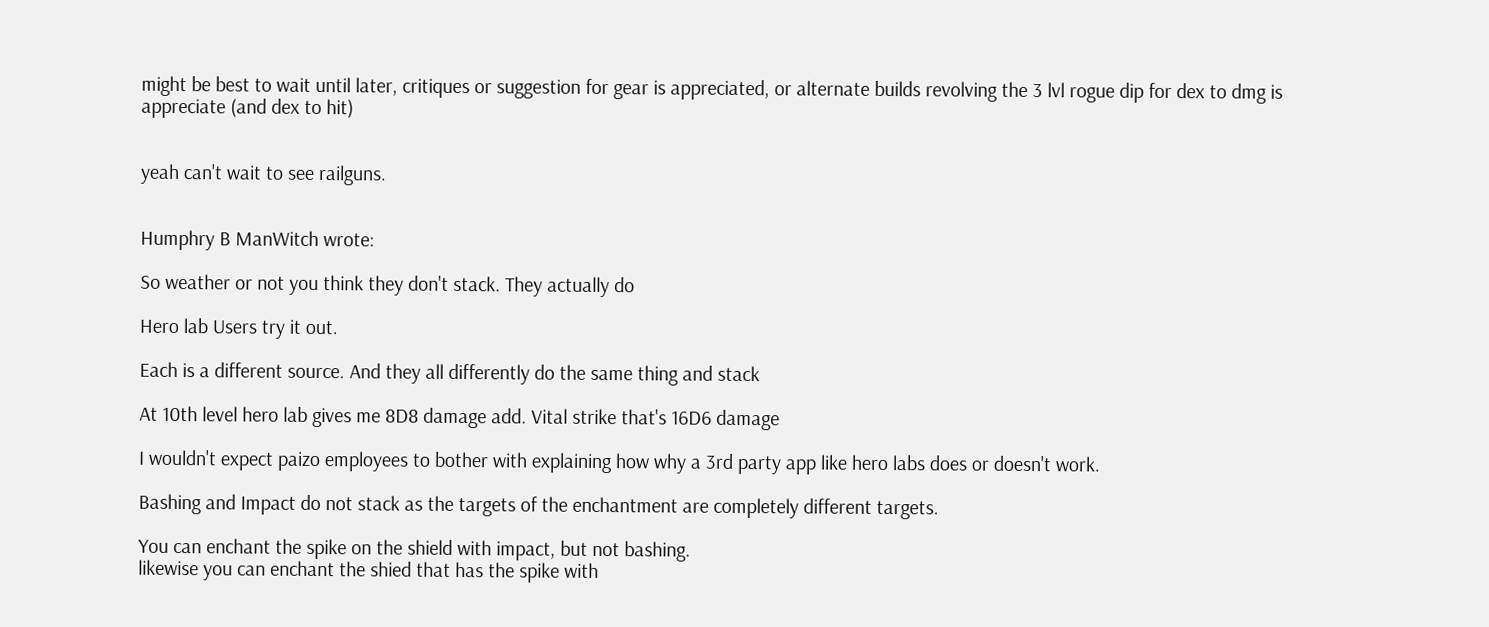might be best to wait until later, critiques or suggestion for gear is appreciated, or alternate builds revolving the 3 lvl rogue dip for dex to dmg is appreciate (and dex to hit)


yeah can't wait to see railguns.


Humphry B ManWitch wrote:

So weather or not you think they don't stack. They actually do

Hero lab Users try it out.

Each is a different source. And they all differently do the same thing and stack

At 10th level hero lab gives me 8D8 damage add. Vital strike that's 16D6 damage

I wouldn't expect paizo employees to bother with explaining how why a 3rd party app like hero labs does or doesn't work.

Bashing and Impact do not stack as the targets of the enchantment are completely different targets.

You can enchant the spike on the shield with impact, but not bashing.
likewise you can enchant the shied that has the spike with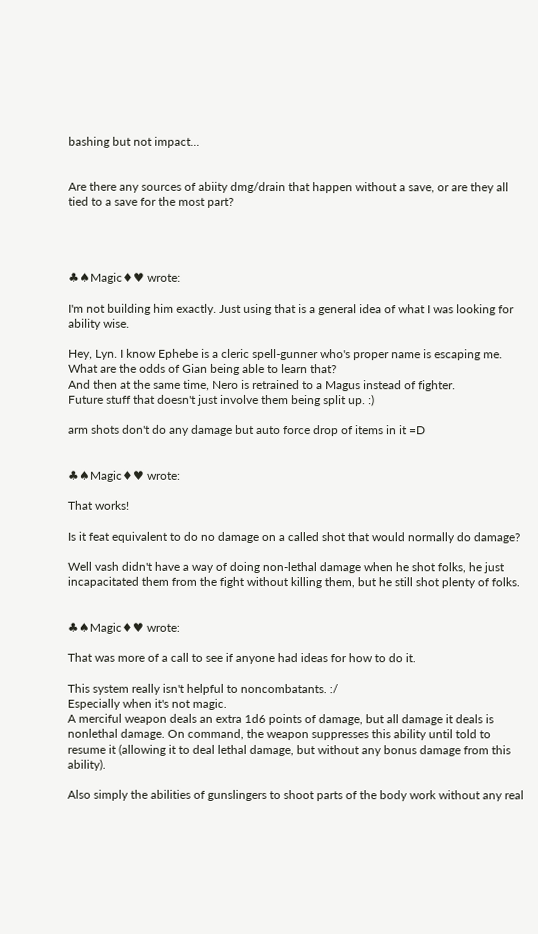bashing but not impact...


Are there any sources of abiity dmg/drain that happen without a save, or are they all tied to a save for the most part?




♣♠Magic♦♥ wrote:

I'm not building him exactly. Just using that is a general idea of what I was looking for ability wise.

Hey, Lyn. I know Ephebe is a cleric spell-gunner who's proper name is escaping me. What are the odds of Gian being able to learn that?
And then at the same time, Nero is retrained to a Magus instead of fighter.
Future stuff that doesn't just involve them being split up. :)

arm shots don't do any damage but auto force drop of items in it =D


♣♠Magic♦♥ wrote:

That works!

Is it feat equivalent to do no damage on a called shot that would normally do damage?

Well vash didn't have a way of doing non-lethal damage when he shot folks, he just incapacitated them from the fight without killing them, but he still shot plenty of folks.


♣♠Magic♦♥ wrote:

That was more of a call to see if anyone had ideas for how to do it.

This system really isn't helpful to noncombatants. :/
Especially when it's not magic.
A merciful weapon deals an extra 1d6 points of damage, but all damage it deals is nonlethal damage. On command, the weapon suppresses this ability until told to resume it (allowing it to deal lethal damage, but without any bonus damage from this ability).

Also simply the abilities of gunslingers to shoot parts of the body work without any real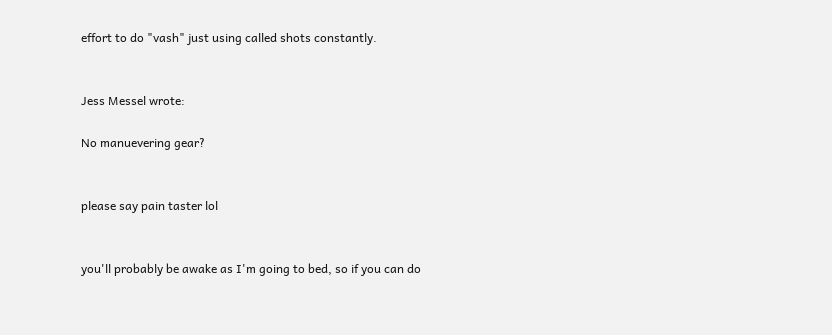effort to do "vash" just using called shots constantly.


Jess Messel wrote:

No manuevering gear?


please say pain taster lol


you'll probably be awake as I'm going to bed, so if you can do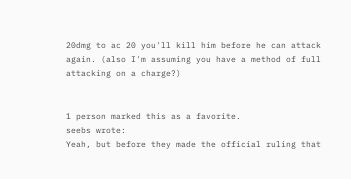20dmg to ac 20 you'll kill him before he can attack again. (also I'm assuming you have a method of full attacking on a charge?)


1 person marked this as a favorite.
seebs wrote:
Yeah, but before they made the official ruling that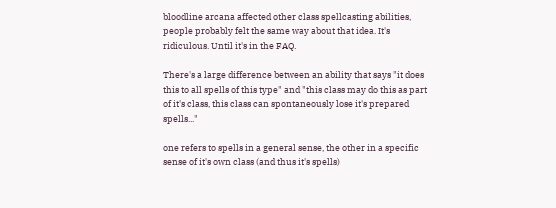bloodline arcana affected other class spellcasting abilities, people probably felt the same way about that idea. It's ridiculous. Until it's in the FAQ.

There's a large difference between an ability that says "it does this to all spells of this type" and "this class may do this as part of it's class, this class can spontaneously lose it's prepared spells..."

one refers to spells in a general sense, the other in a specific sense of it's own class (and thus it's spells)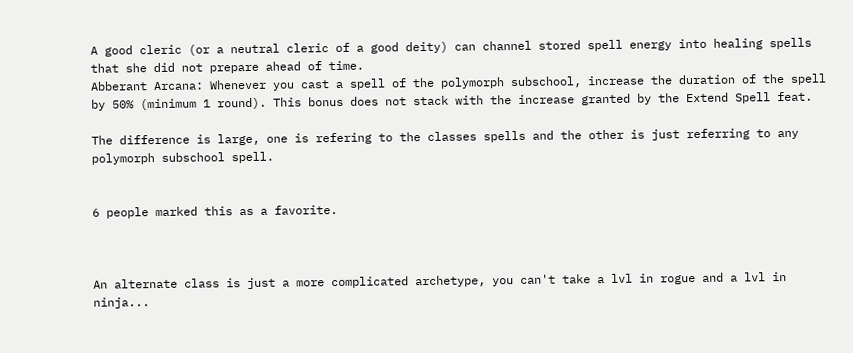A good cleric (or a neutral cleric of a good deity) can channel stored spell energy into healing spells that she did not prepare ahead of time.
Abberant Arcana: Whenever you cast a spell of the polymorph subschool, increase the duration of the spell by 50% (minimum 1 round). This bonus does not stack with the increase granted by the Extend Spell feat.

The difference is large, one is refering to the classes spells and the other is just referring to any polymorph subschool spell.


6 people marked this as a favorite.



An alternate class is just a more complicated archetype, you can't take a lvl in rogue and a lvl in ninja...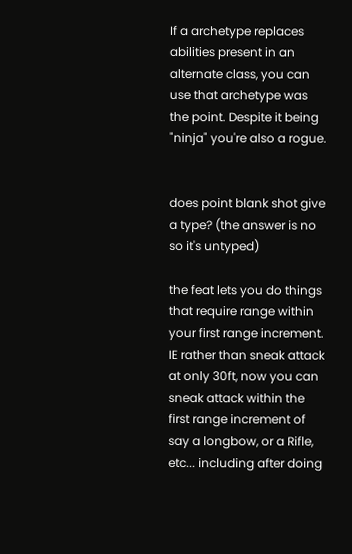If a archetype replaces abilities present in an alternate class, you can use that archetype was the point. Despite it being "ninja" you're also a rogue.


does point blank shot give a type? (the answer is no so it's untyped)

the feat lets you do things that require range within your first range increment. IE rather than sneak attack at only 30ft, now you can sneak attack within the first range increment of say a longbow, or a Rifle, etc... including after doing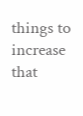things to increase that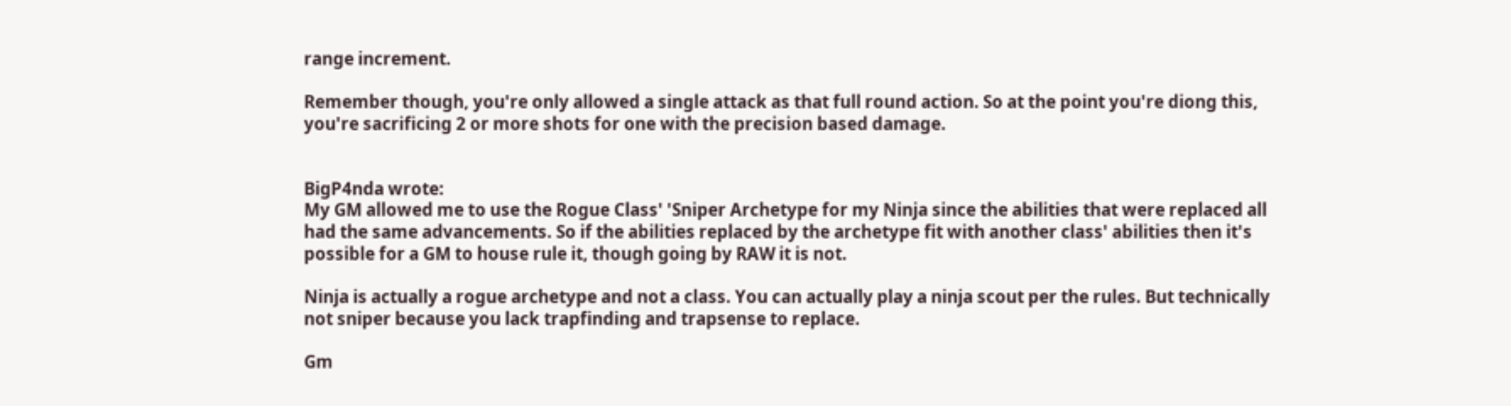range increment.

Remember though, you're only allowed a single attack as that full round action. So at the point you're diong this, you're sacrificing 2 or more shots for one with the precision based damage.


BigP4nda wrote:
My GM allowed me to use the Rogue Class' 'Sniper Archetype for my Ninja since the abilities that were replaced all had the same advancements. So if the abilities replaced by the archetype fit with another class' abilities then it's possible for a GM to house rule it, though going by RAW it is not.

Ninja is actually a rogue archetype and not a class. You can actually play a ninja scout per the rules. But technically not sniper because you lack trapfinding and trapsense to replace.

Gm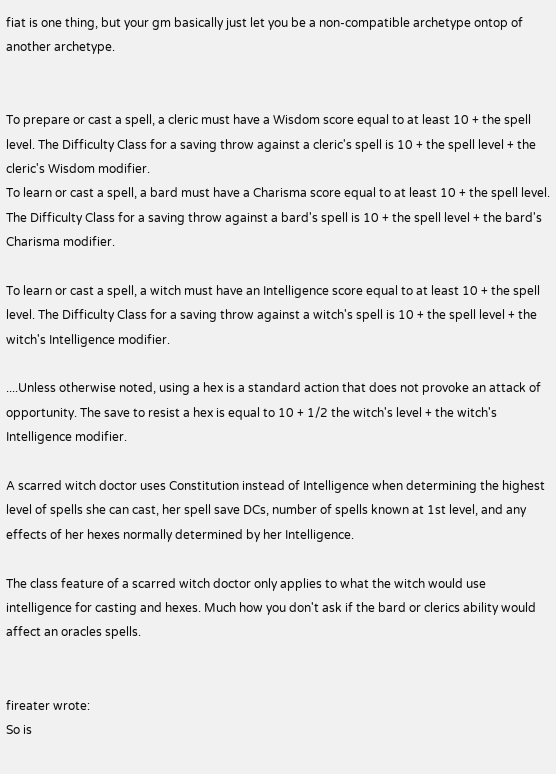fiat is one thing, but your gm basically just let you be a non-compatible archetype ontop of another archetype.


To prepare or cast a spell, a cleric must have a Wisdom score equal to at least 10 + the spell level. The Difficulty Class for a saving throw against a cleric's spell is 10 + the spell level + the cleric's Wisdom modifier.
To learn or cast a spell, a bard must have a Charisma score equal to at least 10 + the spell level. The Difficulty Class for a saving throw against a bard's spell is 10 + the spell level + the bard's Charisma modifier.

To learn or cast a spell, a witch must have an Intelligence score equal to at least 10 + the spell level. The Difficulty Class for a saving throw against a witch's spell is 10 + the spell level + the witch's Intelligence modifier.

....Unless otherwise noted, using a hex is a standard action that does not provoke an attack of opportunity. The save to resist a hex is equal to 10 + 1/2 the witch's level + the witch's Intelligence modifier.

A scarred witch doctor uses Constitution instead of Intelligence when determining the highest level of spells she can cast, her spell save DCs, number of spells known at 1st level, and any effects of her hexes normally determined by her Intelligence.

The class feature of a scarred witch doctor only applies to what the witch would use intelligence for casting and hexes. Much how you don't ask if the bard or clerics ability would affect an oracles spells.


fireater wrote:
So is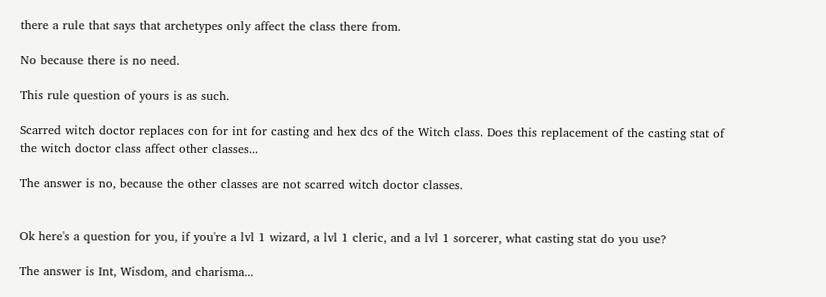there a rule that says that archetypes only affect the class there from.

No because there is no need.

This rule question of yours is as such.

Scarred witch doctor replaces con for int for casting and hex dcs of the Witch class. Does this replacement of the casting stat of the witch doctor class affect other classes...

The answer is no, because the other classes are not scarred witch doctor classes.


Ok here's a question for you, if you're a lvl 1 wizard, a lvl 1 cleric, and a lvl 1 sorcerer, what casting stat do you use?

The answer is Int, Wisdom, and charisma...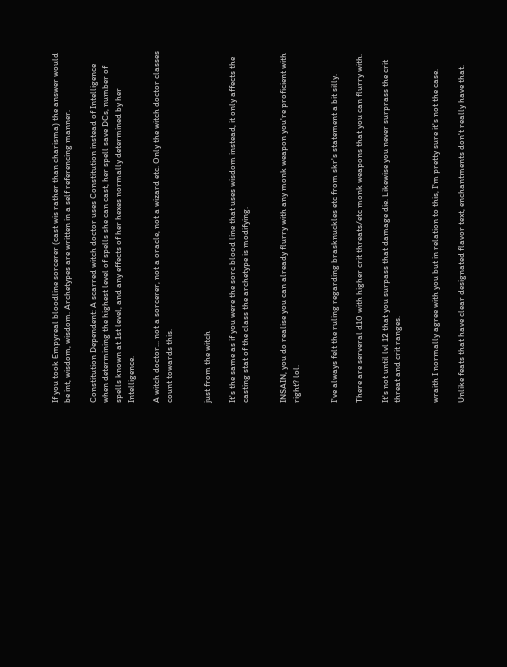If you took Empyreal bloodline sorcerer (cast wis rather than charisma) the answer would be int, wisdom, wisdom. Archetypes are written in a self referencing manner.

Constitution Dependent: A scarred witch doctor uses Constitution instead of Intelligence when determining the highest level of spells she can cast, her spell save DCs, number of spells known at 1st level, and any effects of her hexes normally determined by her Intelligence.

A witch doctor... not a sorcerer, not a oracle, not a wizard etc. Only the witch doctor classes count towards this.


just from the witch

It's the same as if you were the sorc blood line that uses wisdom instead, it only affects the casting stat of the class the archetype is modifying.


INSAIN, you do realise you can already flurry with any monk weapon you're proficient with right? lol.


I've always felt the ruling regarding brasknuckles etc from skr's statement a bit silly.

There are serveral d10 with higher crit threats/etc monk weapons that you can flurry with.

It's not until lvl 12 that you surpass that damage die. Likewise you never surprass the crit threat and crit ranges.


wraith I normally agree with you but in relation to this, I'm pretty sure it's not the case.

Unlike feats that have clear designated flavor text, enchantments don't really have that.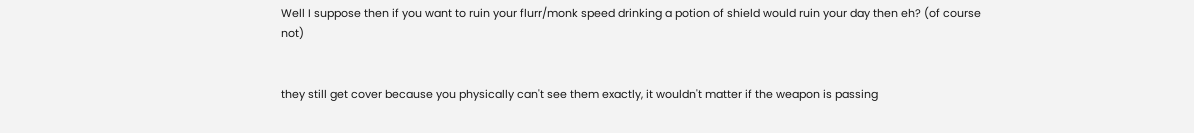Well I suppose then if you want to ruin your flurr/monk speed drinking a potion of shield would ruin your day then eh? (of course not)


they still get cover because you physically can't see them exactly, it wouldn't matter if the weapon is passing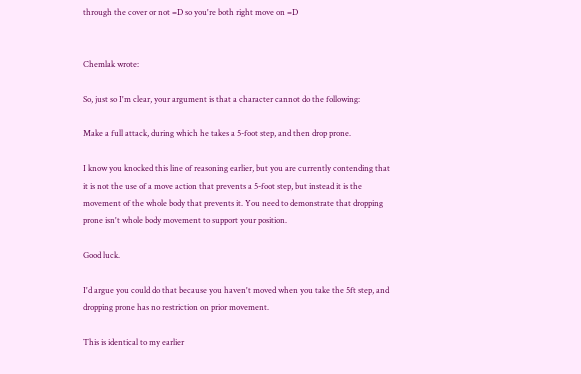through the cover or not =D so you're both right move on =D


Chemlak wrote:

So, just so I'm clear, your argument is that a character cannot do the following:

Make a full attack, during which he takes a 5-foot step, and then drop prone.

I know you knocked this line of reasoning earlier, but you are currently contending that it is not the use of a move action that prevents a 5-foot step, but instead it is the movement of the whole body that prevents it. You need to demonstrate that dropping prone isn't whole body movement to support your position.

Good luck.

I'd argue you could do that because you haven't moved when you take the 5ft step, and dropping prone has no restriction on prior movement.

This is identical to my earlier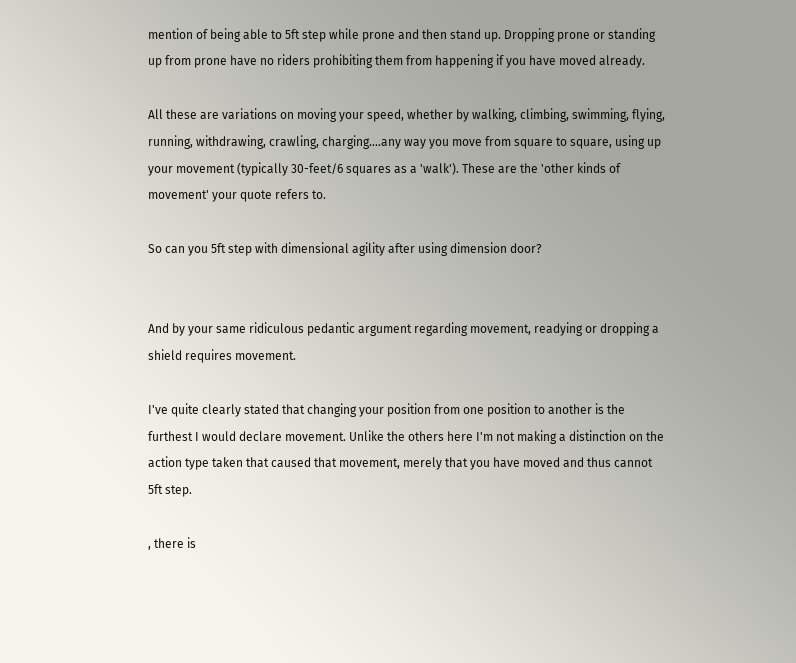mention of being able to 5ft step while prone and then stand up. Dropping prone or standing up from prone have no riders prohibiting them from happening if you have moved already.

All these are variations on moving your speed, whether by walking, climbing, swimming, flying, running, withdrawing, crawling, charging....any way you move from square to square, using up your movement (typically 30-feet/6 squares as a 'walk'). These are the 'other kinds of movement' your quote refers to.

So can you 5ft step with dimensional agility after using dimension door?


And by your same ridiculous pedantic argument regarding movement, readying or dropping a shield requires movement.

I've quite clearly stated that changing your position from one position to another is the furthest I would declare movement. Unlike the others here I'm not making a distinction on the action type taken that caused that movement, merely that you have moved and thus cannot 5ft step.

, there is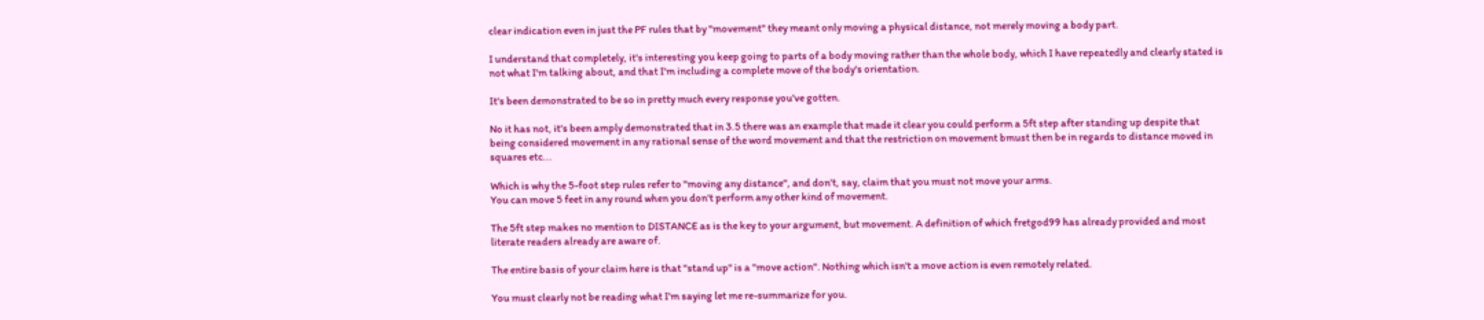clear indication even in just the PF rules that by "movement" they meant only moving a physical distance, not merely moving a body part.

I understand that completely, it's interesting you keep going to parts of a body moving rather than the whole body, which I have repeatedly and clearly stated is not what I'm talking about, and that I'm including a complete move of the body's orientation.

It's been demonstrated to be so in pretty much every response you've gotten.

No it has not, it's been amply demonstrated that in 3.5 there was an example that made it clear you could perform a 5ft step after standing up despite that being considered movement in any rational sense of the word movement and that the restriction on movement bmust then be in regards to distance moved in squares etc...

Which is why the 5-foot step rules refer to "moving any distance", and don't, say, claim that you must not move your arms.
You can move 5 feet in any round when you don't perform any other kind of movement.

The 5ft step makes no mention to DISTANCE as is the key to your argument, but movement. A definition of which fretgod99 has already provided and most literate readers already are aware of.

The entire basis of your claim here is that "stand up" is a "move action". Nothing which isn't a move action is even remotely related.

You must clearly not be reading what I'm saying let me re-summarize for you.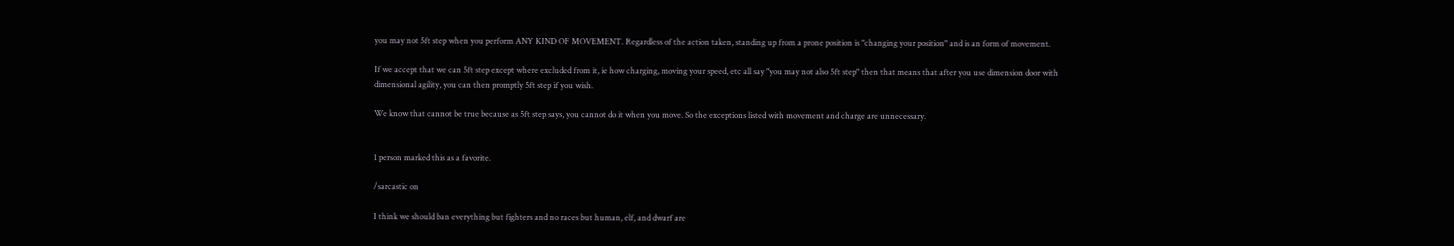you may not 5ft step when you perform ANY KIND OF MOVEMENT. Regardless of the action taken, standing up from a prone position is "changing your position" and is an form of movement.

If we accept that we can 5ft step except where excluded from it, ie how charging, moving your speed, etc all say "you may not also 5ft step" then that means that after you use dimension door with dimensional agility, you can then promptly 5ft step if you wish.

We know that cannot be true because as 5ft step says, you cannot do it when you move. So the exceptions listed with movement and charge are unnecessary.


1 person marked this as a favorite.

/sarcastic on

I think we should ban everything but fighters and no races but human, elf, and dwarf are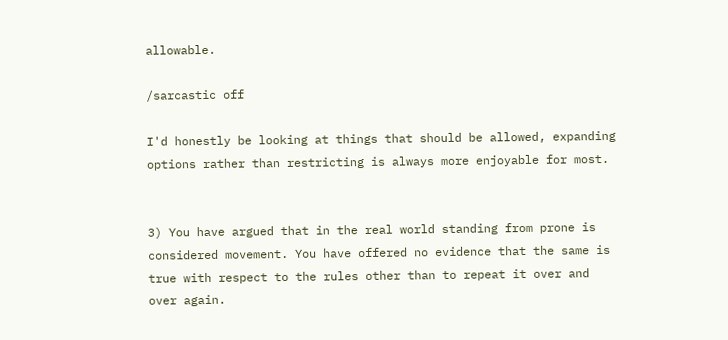allowable.

/sarcastic off

I'd honestly be looking at things that should be allowed, expanding options rather than restricting is always more enjoyable for most.


3) You have argued that in the real world standing from prone is considered movement. You have offered no evidence that the same is true with respect to the rules other than to repeat it over and over again.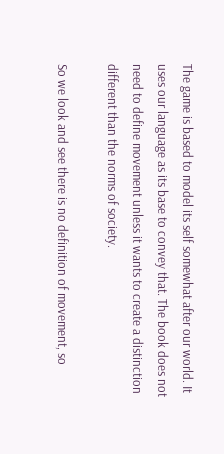The game is based to model its self somewhat after our world. It uses our language as its base to convey that. The book does not need to define movement unless it wants to create a distinction different than the norms of society.

So we look and see there is no definition of movement, so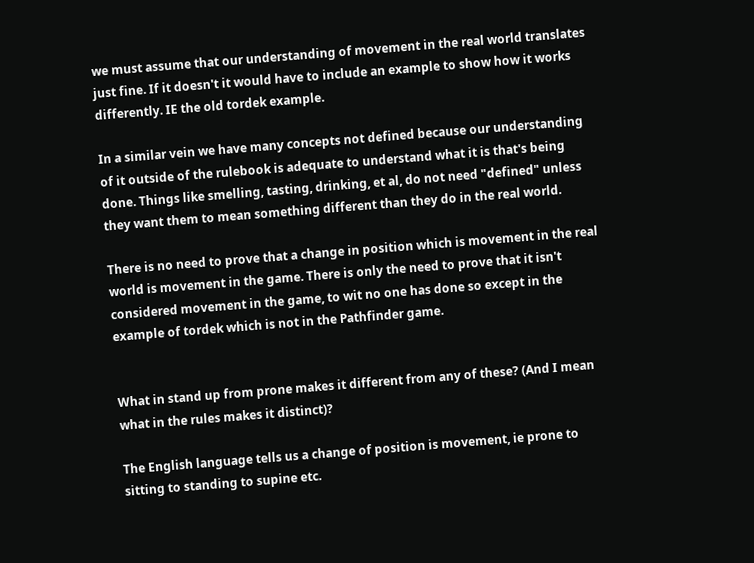we must assume that our understanding of movement in the real world translates just fine. If it doesn't it would have to include an example to show how it works differently. IE the old tordek example.

In a similar vein we have many concepts not defined because our understanding of it outside of the rulebook is adequate to understand what it is that's being done. Things like smelling, tasting, drinking, et al, do not need "defined" unless they want them to mean something different than they do in the real world.

There is no need to prove that a change in position which is movement in the real world is movement in the game. There is only the need to prove that it isn't considered movement in the game, to wit no one has done so except in the example of tordek which is not in the Pathfinder game.


What in stand up from prone makes it different from any of these? (And I mean what in the rules makes it distinct)?

The English language tells us a change of position is movement, ie prone to sitting to standing to supine etc.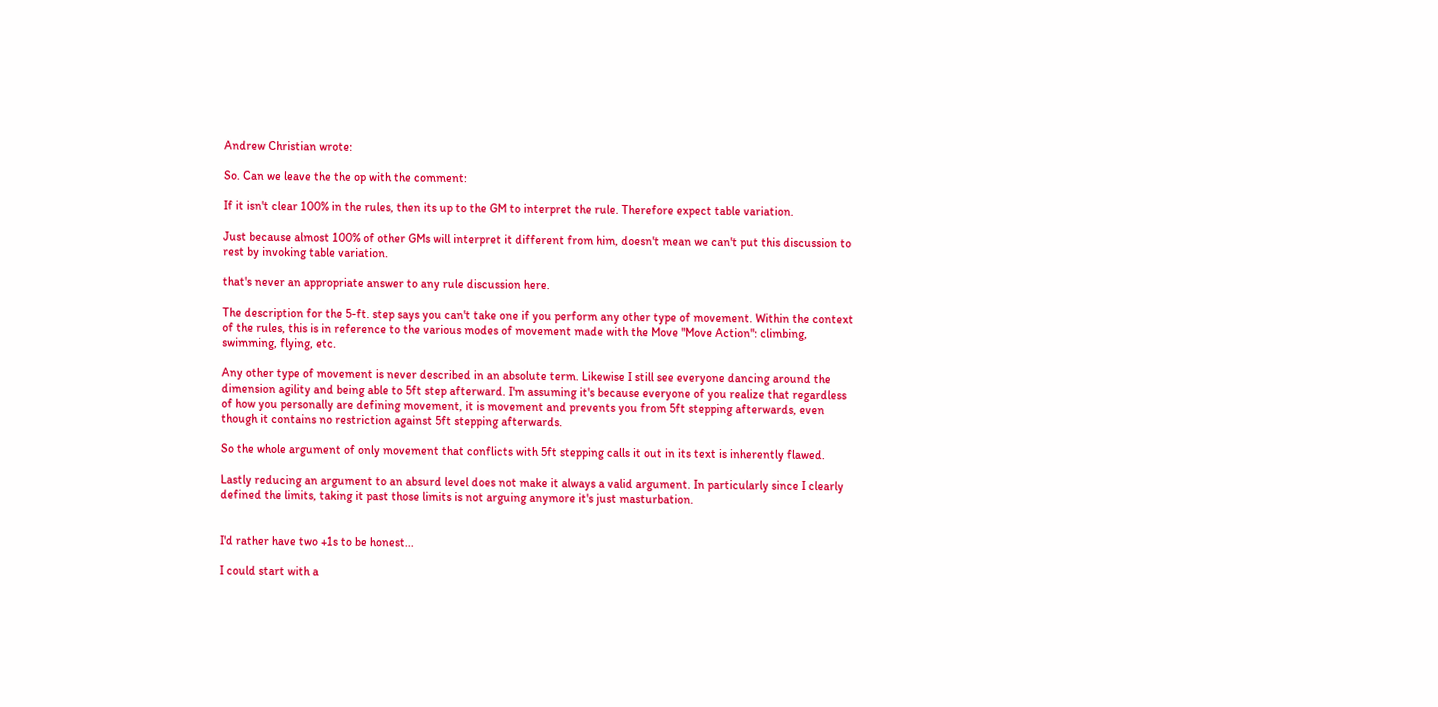Andrew Christian wrote:

So. Can we leave the the op with the comment:

If it isn't clear 100% in the rules, then its up to the GM to interpret the rule. Therefore expect table variation.

Just because almost 100% of other GMs will interpret it different from him, doesn't mean we can't put this discussion to rest by invoking table variation.

that's never an appropriate answer to any rule discussion here.

The description for the 5-ft. step says you can't take one if you perform any other type of movement. Within the context of the rules, this is in reference to the various modes of movement made with the Move "Move Action": climbing, swimming, flying, etc.

Any other type of movement is never described in an absolute term. Likewise I still see everyone dancing around the dimension agility and being able to 5ft step afterward. I'm assuming it's because everyone of you realize that regardless of how you personally are defining movement, it is movement and prevents you from 5ft stepping afterwards, even though it contains no restriction against 5ft stepping afterwards.

So the whole argument of only movement that conflicts with 5ft stepping calls it out in its text is inherently flawed.

Lastly reducing an argument to an absurd level does not make it always a valid argument. In particularly since I clearly defined the limits, taking it past those limits is not arguing anymore it's just masturbation.


I'd rather have two +1s to be honest...

I could start with a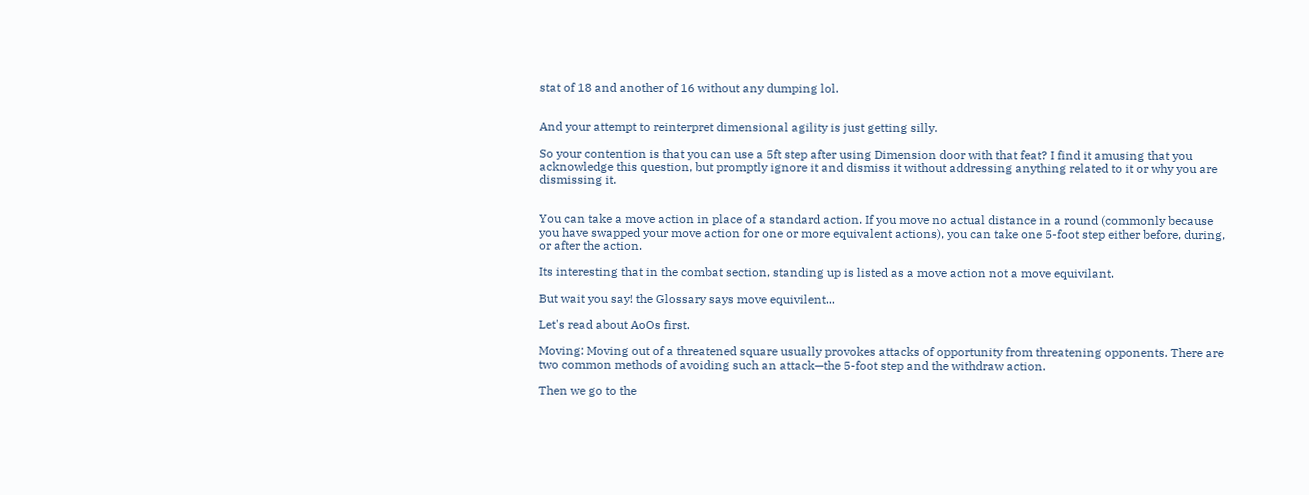stat of 18 and another of 16 without any dumping lol.


And your attempt to reinterpret dimensional agility is just getting silly.

So your contention is that you can use a 5ft step after using Dimension door with that feat? I find it amusing that you acknowledge this question, but promptly ignore it and dismiss it without addressing anything related to it or why you are dismissing it.


You can take a move action in place of a standard action. If you move no actual distance in a round (commonly because you have swapped your move action for one or more equivalent actions), you can take one 5-foot step either before, during, or after the action.

Its interesting that in the combat section, standing up is listed as a move action not a move equivilant.

But wait you say! the Glossary says move equivilent...

Let's read about AoOs first.

Moving: Moving out of a threatened square usually provokes attacks of opportunity from threatening opponents. There are two common methods of avoiding such an attack—the 5-foot step and the withdraw action.

Then we go to the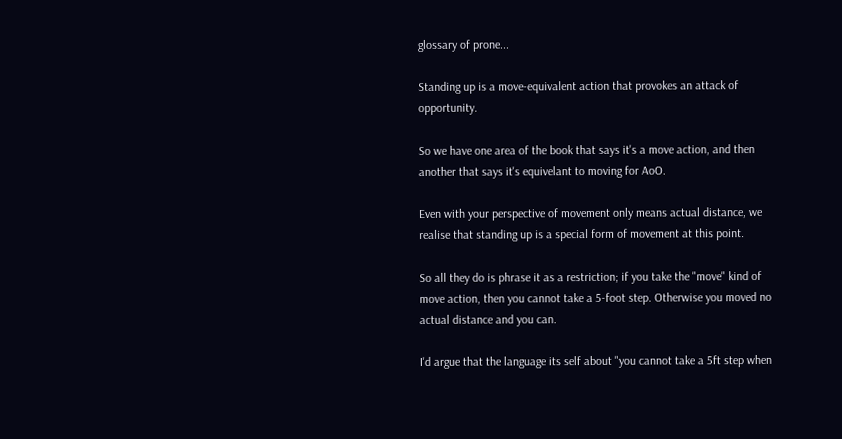glossary of prone...

Standing up is a move-equivalent action that provokes an attack of opportunity.

So we have one area of the book that says it's a move action, and then another that says it's equivelant to moving for AoO.

Even with your perspective of movement only means actual distance, we realise that standing up is a special form of movement at this point.

So all they do is phrase it as a restriction; if you take the "move" kind of move action, then you cannot take a 5-foot step. Otherwise you moved no actual distance and you can.

I'd argue that the language its self about "you cannot take a 5ft step when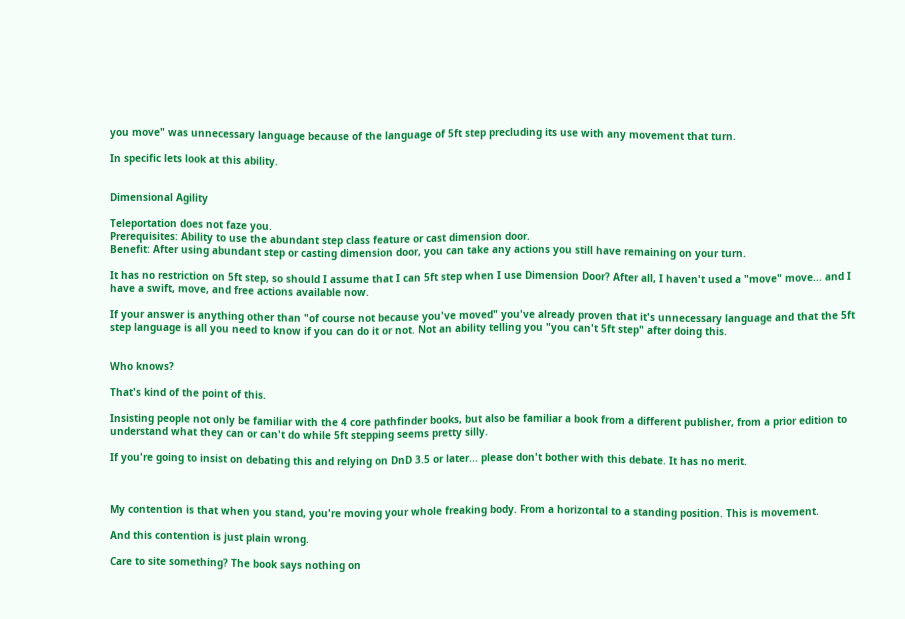you move" was unnecessary language because of the language of 5ft step precluding its use with any movement that turn.

In specific lets look at this ability.


Dimensional Agility

Teleportation does not faze you.
Prerequisites: Ability to use the abundant step class feature or cast dimension door.
Benefit: After using abundant step or casting dimension door, you can take any actions you still have remaining on your turn.

It has no restriction on 5ft step, so should I assume that I can 5ft step when I use Dimension Door? After all, I haven't used a "move" move... and I have a swift, move, and free actions available now.

If your answer is anything other than "of course not because you've moved" you've already proven that it's unnecessary language and that the 5ft step language is all you need to know if you can do it or not. Not an ability telling you "you can't 5ft step" after doing this.


Who knows?

That's kind of the point of this.

Insisting people not only be familiar with the 4 core pathfinder books, but also be familiar a book from a different publisher, from a prior edition to understand what they can or can't do while 5ft stepping seems pretty silly.

If you're going to insist on debating this and relying on DnD 3.5 or later... please don't bother with this debate. It has no merit.



My contention is that when you stand, you're moving your whole freaking body. From a horizontal to a standing position. This is movement.

And this contention is just plain wrong.

Care to site something? The book says nothing on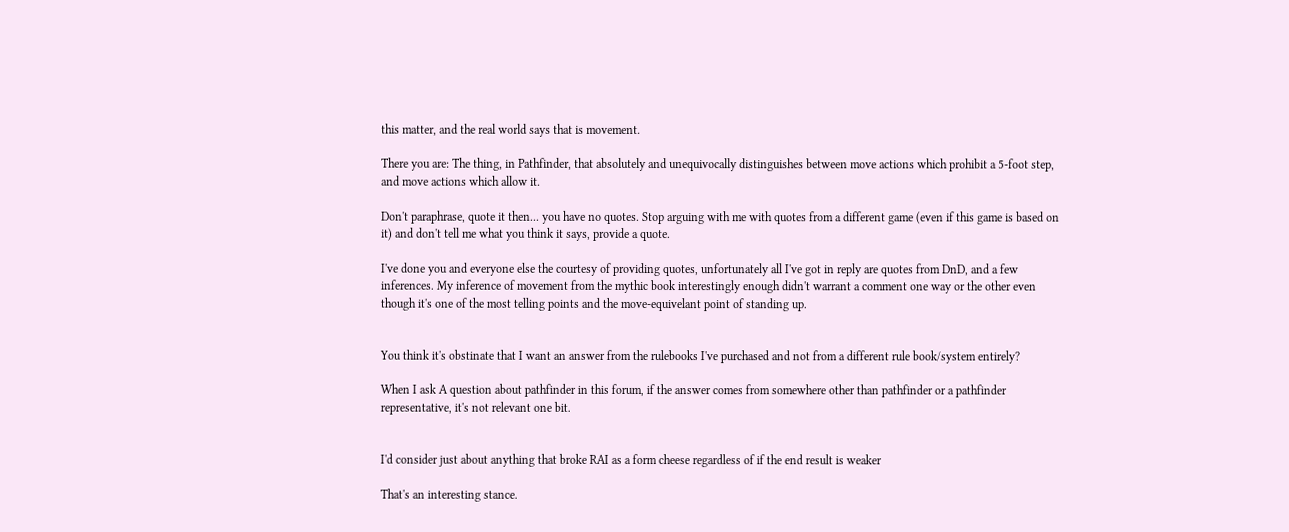this matter, and the real world says that is movement.

There you are: The thing, in Pathfinder, that absolutely and unequivocally distinguishes between move actions which prohibit a 5-foot step, and move actions which allow it.

Don't paraphrase, quote it then... you have no quotes. Stop arguing with me with quotes from a different game (even if this game is based on it) and don't tell me what you think it says, provide a quote.

I've done you and everyone else the courtesy of providing quotes, unfortunately all I've got in reply are quotes from DnD, and a few inferences. My inference of movement from the mythic book interestingly enough didn't warrant a comment one way or the other even though it's one of the most telling points and the move-equivelant point of standing up.


You think it's obstinate that I want an answer from the rulebooks I've purchased and not from a different rule book/system entirely?

When I ask A question about pathfinder in this forum, if the answer comes from somewhere other than pathfinder or a pathfinder representative, it's not relevant one bit.


I'd consider just about anything that broke RAI as a form cheese regardless of if the end result is weaker

That's an interesting stance.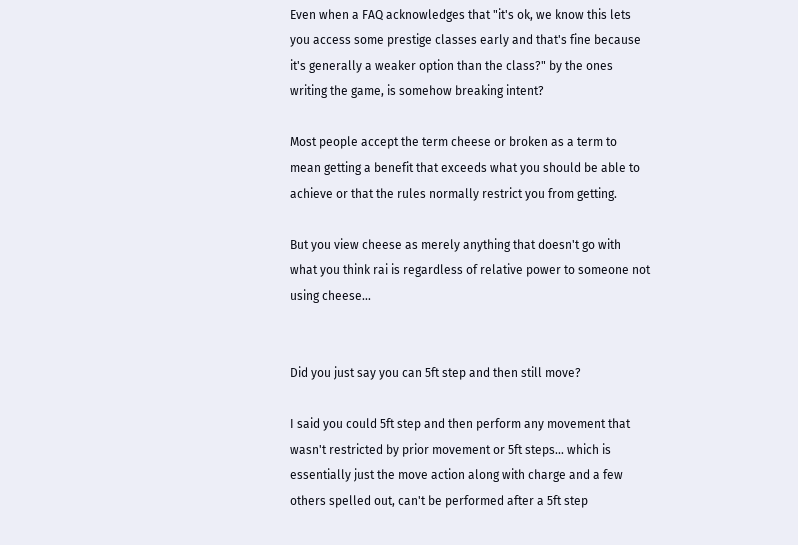Even when a FAQ acknowledges that "it's ok, we know this lets you access some prestige classes early and that's fine because it's generally a weaker option than the class?" by the ones writing the game, is somehow breaking intent?

Most people accept the term cheese or broken as a term to mean getting a benefit that exceeds what you should be able to achieve or that the rules normally restrict you from getting.

But you view cheese as merely anything that doesn't go with what you think rai is regardless of relative power to someone not using cheese...


Did you just say you can 5ft step and then still move?

I said you could 5ft step and then perform any movement that wasn't restricted by prior movement or 5ft steps... which is essentially just the move action along with charge and a few others spelled out, can't be performed after a 5ft step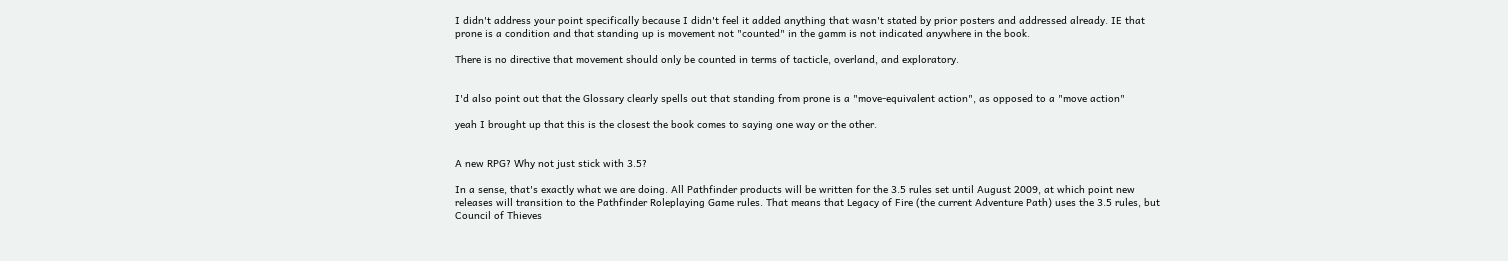I didn't address your point specifically because I didn't feel it added anything that wasn't stated by prior posters and addressed already. IE that prone is a condition and that standing up is movement not "counted" in the gamm is not indicated anywhere in the book.

There is no directive that movement should only be counted in terms of tacticle, overland, and exploratory.


I'd also point out that the Glossary clearly spells out that standing from prone is a "move-equivalent action", as opposed to a "move action"

yeah I brought up that this is the closest the book comes to saying one way or the other.


A new RPG? Why not just stick with 3.5?

In a sense, that's exactly what we are doing. All Pathfinder products will be written for the 3.5 rules set until August 2009, at which point new releases will transition to the Pathfinder Roleplaying Game rules. That means that Legacy of Fire (the current Adventure Path) uses the 3.5 rules, but Council of Thieves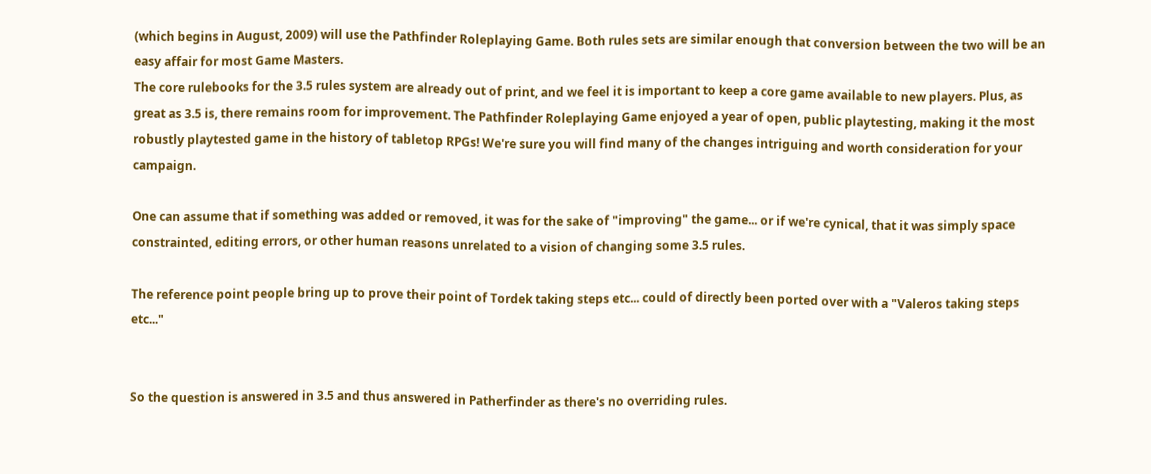(which begins in August, 2009) will use the Pathfinder Roleplaying Game. Both rules sets are similar enough that conversion between the two will be an easy affair for most Game Masters.
The core rulebooks for the 3.5 rules system are already out of print, and we feel it is important to keep a core game available to new players. Plus, as great as 3.5 is, there remains room for improvement. The Pathfinder Roleplaying Game enjoyed a year of open, public playtesting, making it the most robustly playtested game in the history of tabletop RPGs! We're sure you will find many of the changes intriguing and worth consideration for your campaign.

One can assume that if something was added or removed, it was for the sake of "improving" the game... or if we're cynical, that it was simply space constrainted, editing errors, or other human reasons unrelated to a vision of changing some 3.5 rules.

The reference point people bring up to prove their point of Tordek taking steps etc... could of directly been ported over with a "Valeros taking steps etc..."


So the question is answered in 3.5 and thus answered in Patherfinder as there's no overriding rules.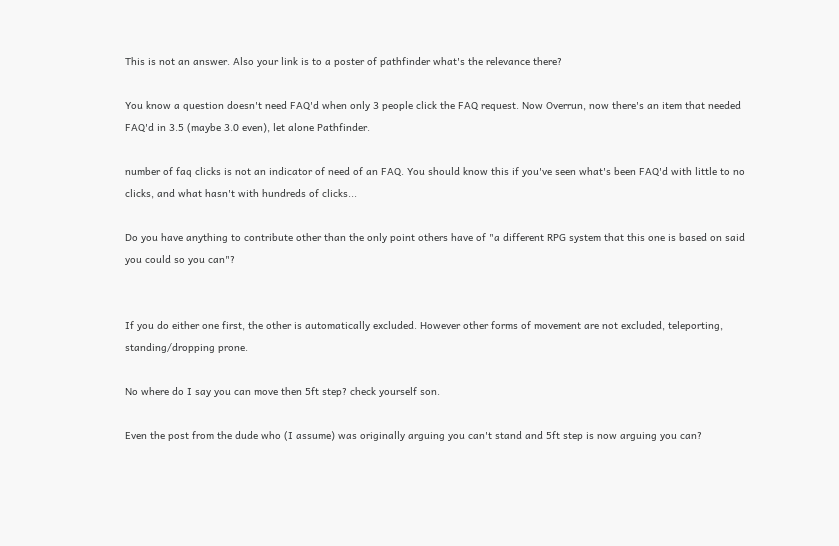This is not an answer. Also your link is to a poster of pathfinder what's the relevance there?

You know a question doesn't need FAQ'd when only 3 people click the FAQ request. Now Overrun, now there's an item that needed FAQ'd in 3.5 (maybe 3.0 even), let alone Pathfinder.

number of faq clicks is not an indicator of need of an FAQ. You should know this if you've seen what's been FAQ'd with little to no clicks, and what hasn't with hundreds of clicks...

Do you have anything to contribute other than the only point others have of "a different RPG system that this one is based on said you could so you can"?


If you do either one first, the other is automatically excluded. However other forms of movement are not excluded, teleporting, standing/dropping prone.

No where do I say you can move then 5ft step? check yourself son.

Even the post from the dude who (I assume) was originally arguing you can't stand and 5ft step is now arguing you can?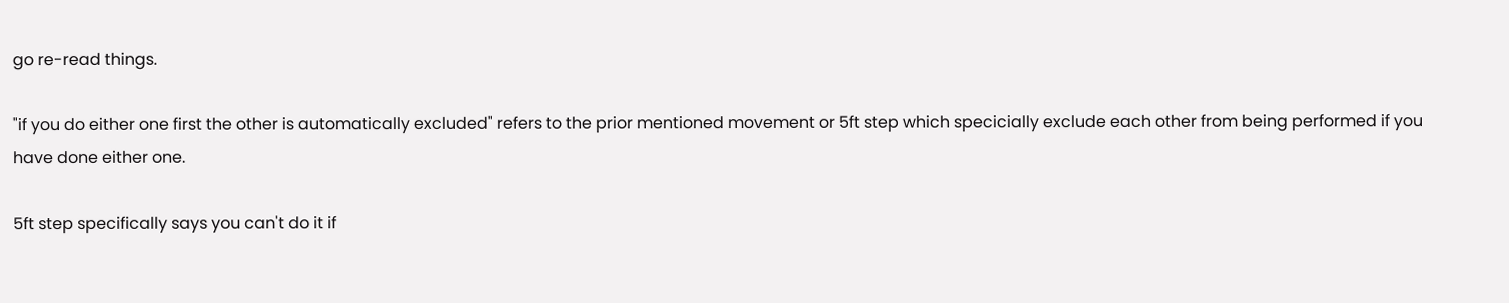go re-read things.

"if you do either one first the other is automatically excluded" refers to the prior mentioned movement or 5ft step which specicially exclude each other from being performed if you have done either one.

5ft step specifically says you can't do it if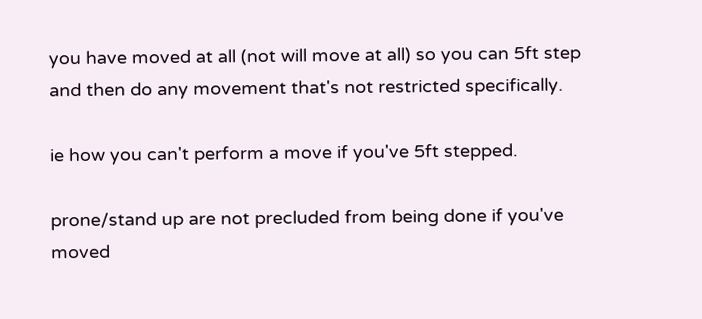you have moved at all (not will move at all) so you can 5ft step and then do any movement that's not restricted specifically.

ie how you can't perform a move if you've 5ft stepped.

prone/stand up are not precluded from being done if you've moved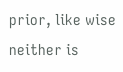prior, like wise neither is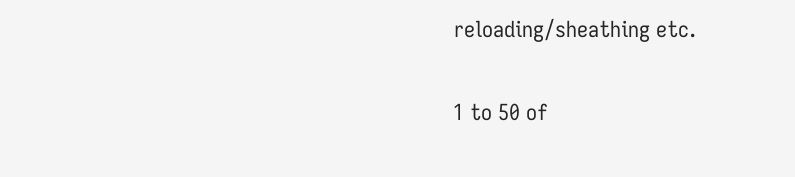reloading/sheathing etc.

1 to 50 of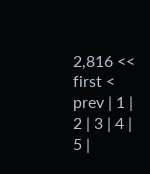2,816 << first < prev | 1 | 2 | 3 | 4 | 5 |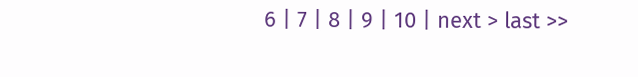6 | 7 | 8 | 9 | 10 | next > last >>